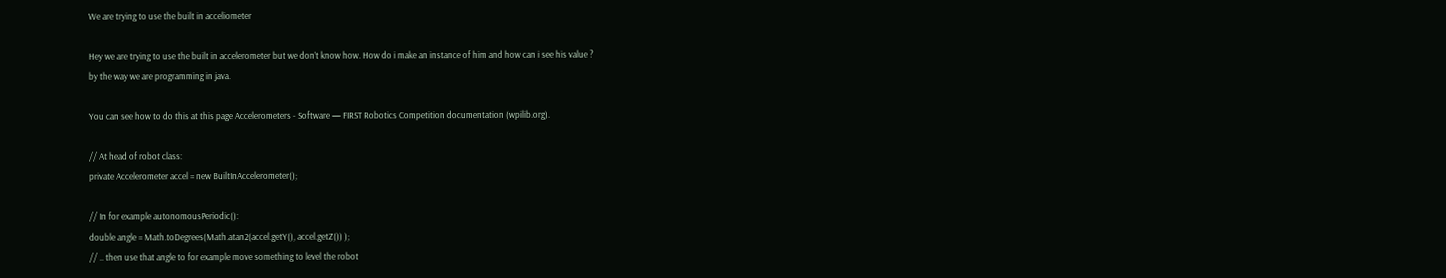We are trying to use the built in acceliometer

Hey we are trying to use the built in accelerometer but we don’t know how. How do i make an instance of him and how can i see his value ?
by the way we are programming in java.

You can see how to do this at this page Accelerometers - Software — FIRST Robotics Competition documentation (wpilib.org).

// At head of robot class:
private Accelerometer accel = new BuiltInAccelerometer();

// In for example autonomousPeriodic():
double angle = Math.toDegrees(Math.atan2(accel.getY(), accel.getZ()) );
// .. then use that angle to for example move something to level the robot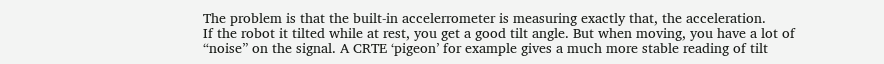The problem is that the built-in accelerrometer is measuring exactly that, the acceleration.
If the robot it tilted while at rest, you get a good tilt angle. But when moving, you have a lot of “noise” on the signal. A CRTE ‘pigeon’ for example gives a much more stable reading of tilt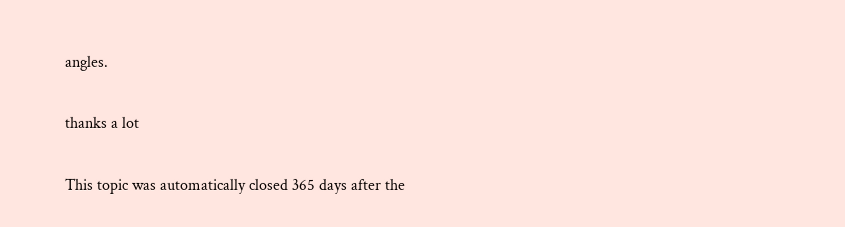angles.

thanks a lot

This topic was automatically closed 365 days after the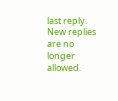last reply. New replies are no longer allowed.